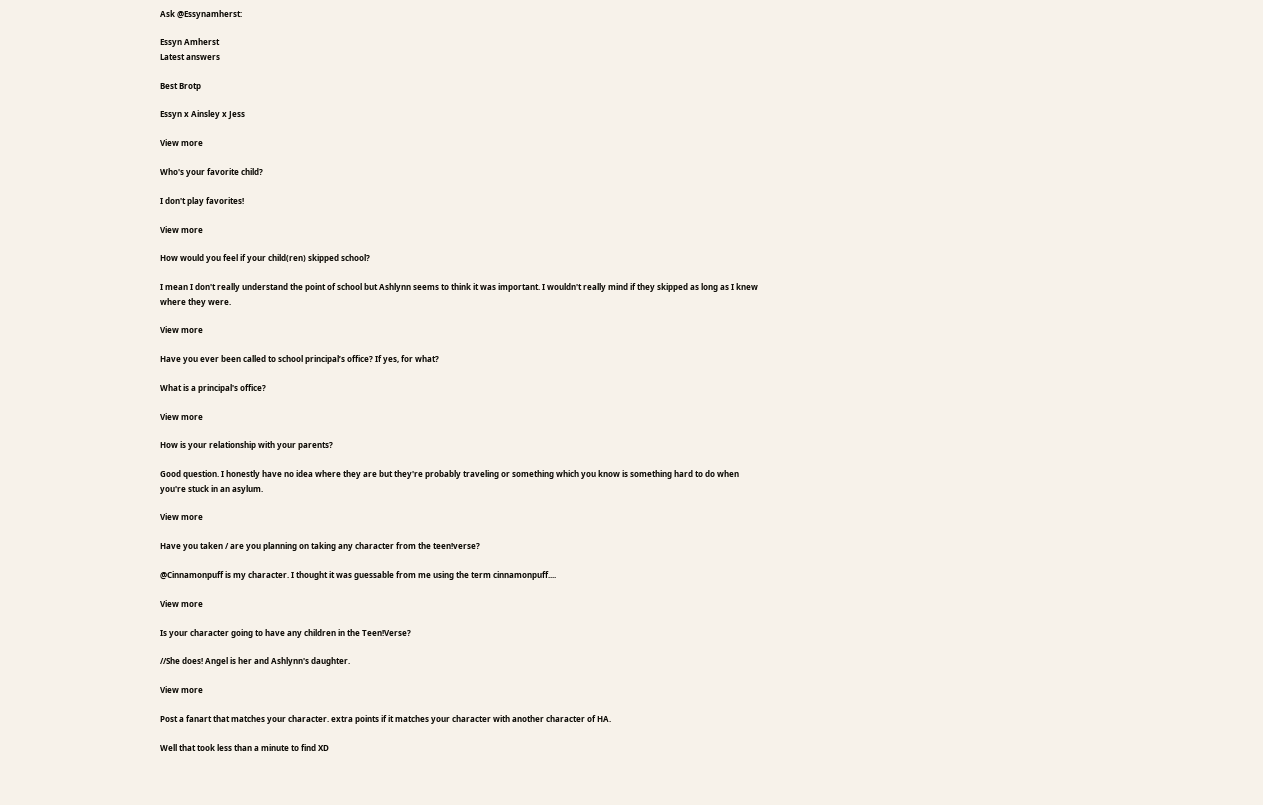Ask @Essynamherst:

Essyn Amherst
Latest answers

Best Brotp

Essyn x Ainsley x Jess

View more

Who's your favorite child?

I don't play favorites!

View more

How would you feel if your child(ren) skipped school?

I mean I don't really understand the point of school but Ashlynn seems to think it was important. I wouldn't really mind if they skipped as long as I knew where they were.

View more

Have you ever been called to school principal’s office? If yes, for what?

What is a principal's office?

View more

How is your relationship with your parents?

Good question. I honestly have no idea where they are but they're probably traveling or something which you know is something hard to do when you're stuck in an asylum.

View more

Have you taken / are you planning on taking any character from the teen!verse?

@Cinnamonpuff is my character. I thought it was guessable from me using the term cinnamonpuff....

View more

Is your character going to have any children in the Teen!Verse?

//She does! Angel is her and Ashlynn's daughter.

View more

Post a fanart that matches your character. extra points if it matches your character with another character of HA.

Well that took less than a minute to find XD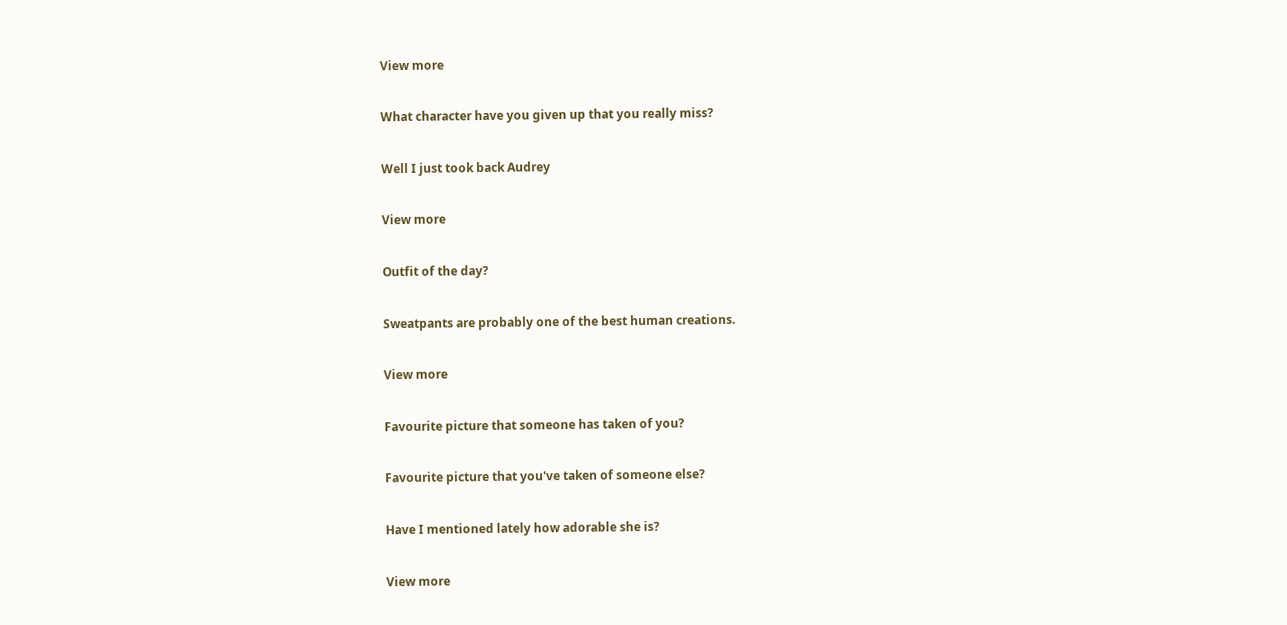View more

What character have you given up that you really miss?

Well I just took back Audrey

View more

Outfit of the day?

Sweatpants are probably one of the best human creations.

View more

Favourite picture that someone has taken of you?

Favourite picture that you've taken of someone else?

Have I mentioned lately how adorable she is?

View more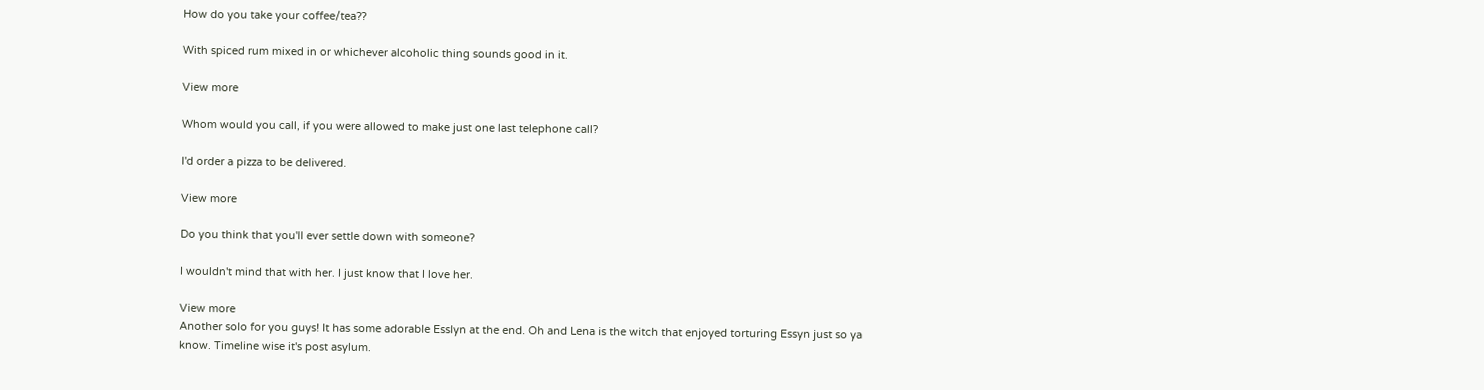How do you take your coffee/tea??

With spiced rum mixed in or whichever alcoholic thing sounds good in it.

View more

Whom would you call, if you were allowed to make just one last telephone call?

I'd order a pizza to be delivered.

View more

Do you think that you'll ever settle down with someone?

I wouldn't mind that with her. I just know that I love her.

View more
Another solo for you guys! It has some adorable Esslyn at the end. Oh and Lena is the witch that enjoyed torturing Essyn just so ya know. Timeline wise it's post asylum.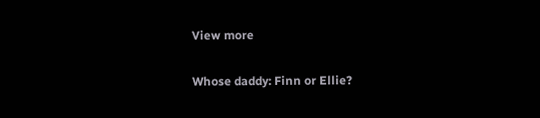View more

Whose daddy: Finn or Ellie?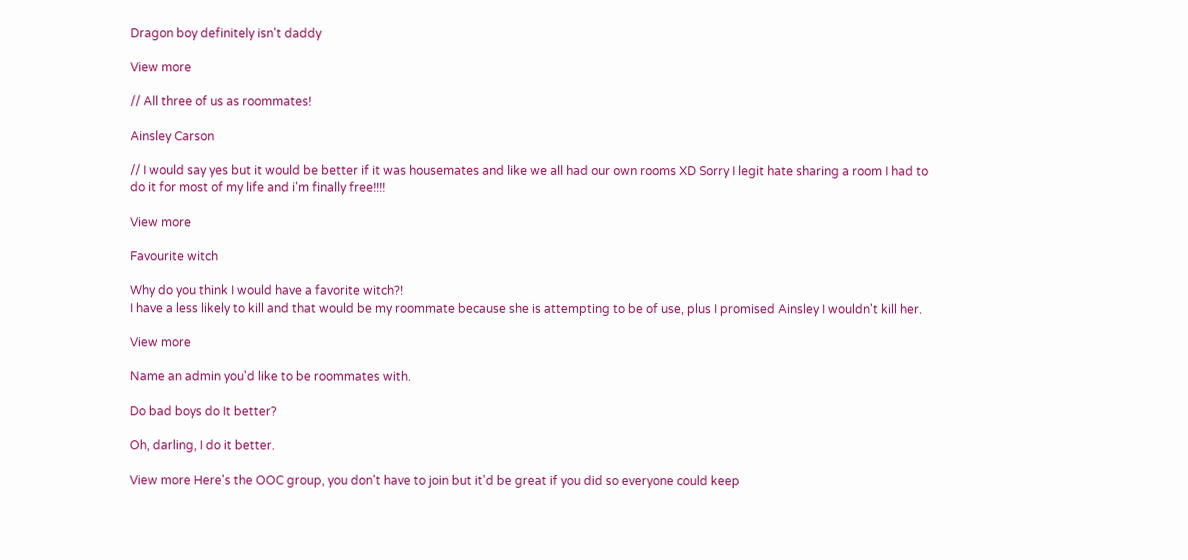Dragon boy definitely isn't daddy

View more

// All three of us as roommates!

Ainsley Carson

// I would say yes but it would be better if it was housemates and like we all had our own rooms XD Sorry I legit hate sharing a room I had to do it for most of my life and i'm finally free!!!!

View more

Favourite witch

Why do you think I would have a favorite witch?!
I have a less likely to kill and that would be my roommate because she is attempting to be of use, plus I promised Ainsley I wouldn't kill her.

View more

Name an admin you'd like to be roommates with.

Do bad boys do It better?

Oh, darling, I do it better.

View more Here's the OOC group, you don't have to join but it'd be great if you did so everyone could keep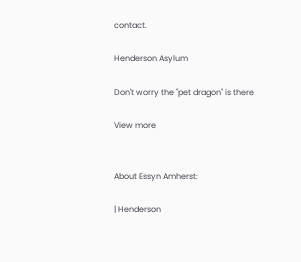contact.

Henderson Asylum

Don't worry the "pet dragon" is there

View more


About Essyn Amherst:

| Henderson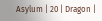Asylum | 20 | Dragon |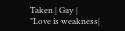Taken | Gay |
"Love is weakness|